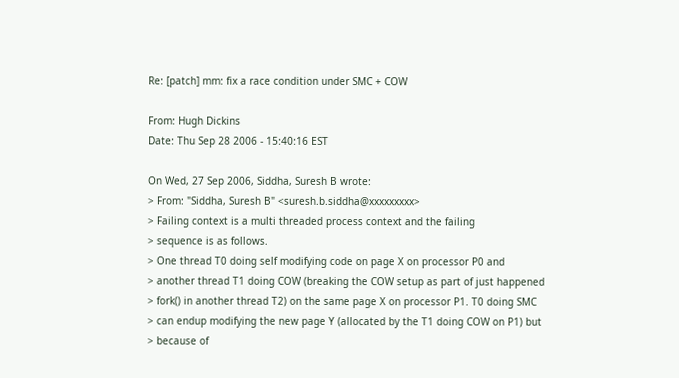Re: [patch] mm: fix a race condition under SMC + COW

From: Hugh Dickins
Date: Thu Sep 28 2006 - 15:40:16 EST

On Wed, 27 Sep 2006, Siddha, Suresh B wrote:
> From: "Siddha, Suresh B" <suresh.b.siddha@xxxxxxxxx>
> Failing context is a multi threaded process context and the failing
> sequence is as follows.
> One thread T0 doing self modifying code on page X on processor P0 and
> another thread T1 doing COW (breaking the COW setup as part of just happened
> fork() in another thread T2) on the same page X on processor P1. T0 doing SMC
> can endup modifying the new page Y (allocated by the T1 doing COW on P1) but
> because of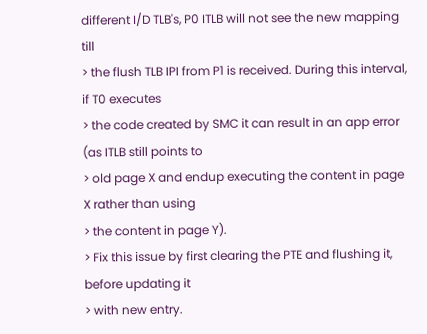different I/D TLB's, P0 ITLB will not see the new mapping till
> the flush TLB IPI from P1 is received. During this interval, if T0 executes
> the code created by SMC it can result in an app error (as ITLB still points to
> old page X and endup executing the content in page X rather than using
> the content in page Y).
> Fix this issue by first clearing the PTE and flushing it, before updating it
> with new entry.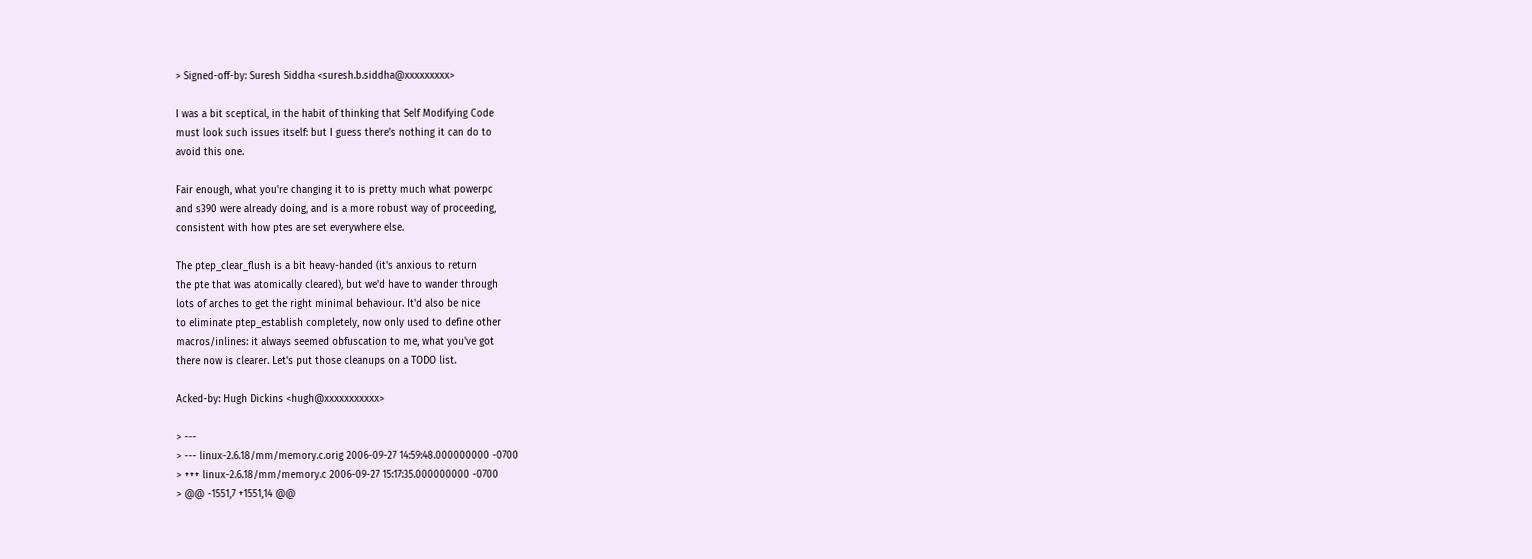> Signed-off-by: Suresh Siddha <suresh.b.siddha@xxxxxxxxx>

I was a bit sceptical, in the habit of thinking that Self Modifying Code
must look such issues itself: but I guess there's nothing it can do to
avoid this one.

Fair enough, what you're changing it to is pretty much what powerpc
and s390 were already doing, and is a more robust way of proceeding,
consistent with how ptes are set everywhere else.

The ptep_clear_flush is a bit heavy-handed (it's anxious to return
the pte that was atomically cleared), but we'd have to wander through
lots of arches to get the right minimal behaviour. It'd also be nice
to eliminate ptep_establish completely, now only used to define other
macros/inlines: it always seemed obfuscation to me, what you've got
there now is clearer. Let's put those cleanups on a TODO list.

Acked-by: Hugh Dickins <hugh@xxxxxxxxxxx>

> ---
> --- linux-2.6.18/mm/memory.c.orig 2006-09-27 14:59:48.000000000 -0700
> +++ linux-2.6.18/mm/memory.c 2006-09-27 15:17:35.000000000 -0700
> @@ -1551,7 +1551,14 @@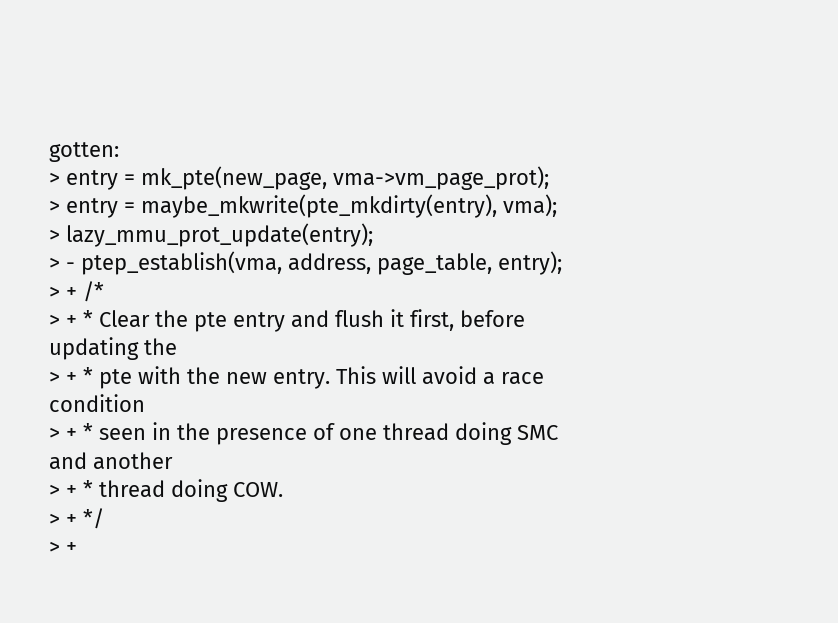gotten:
> entry = mk_pte(new_page, vma->vm_page_prot);
> entry = maybe_mkwrite(pte_mkdirty(entry), vma);
> lazy_mmu_prot_update(entry);
> - ptep_establish(vma, address, page_table, entry);
> + /*
> + * Clear the pte entry and flush it first, before updating the
> + * pte with the new entry. This will avoid a race condition
> + * seen in the presence of one thread doing SMC and another
> + * thread doing COW.
> + */
> +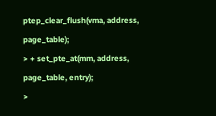ptep_clear_flush(vma, address, page_table);
> + set_pte_at(mm, address, page_table, entry);
>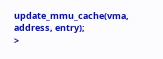update_mmu_cache(vma, address, entry);
>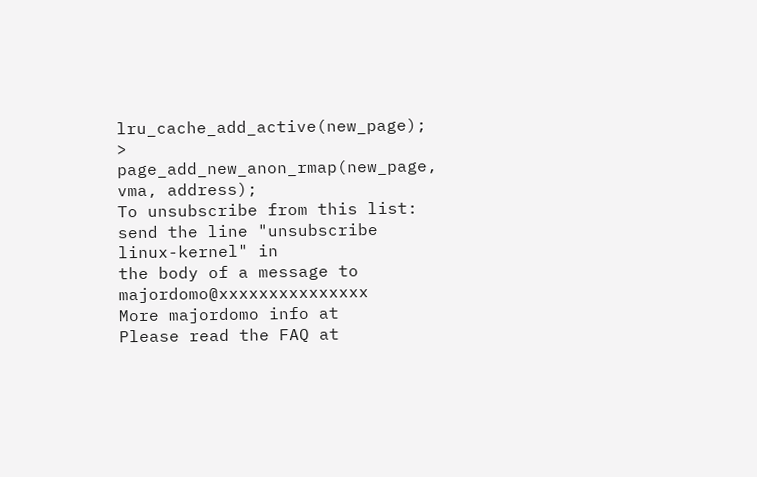lru_cache_add_active(new_page);
> page_add_new_anon_rmap(new_page, vma, address);
To unsubscribe from this list: send the line "unsubscribe linux-kernel" in
the body of a message to majordomo@xxxxxxxxxxxxxxx
More majordomo info at
Please read the FAQ at